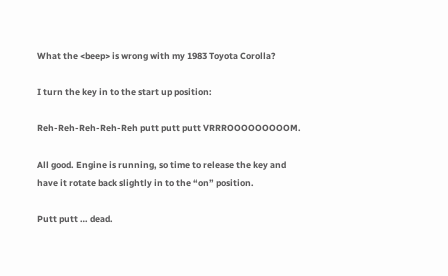What the <beep> is wrong with my 1983 Toyota Corolla?

I turn the key in to the start up position:

Reh-Reh-Reh-Reh-Reh putt putt putt VRRROOOOOOOOOM.

All good. Engine is running, so time to release the key and have it rotate back slightly in to the “on” position.

Putt putt … dead.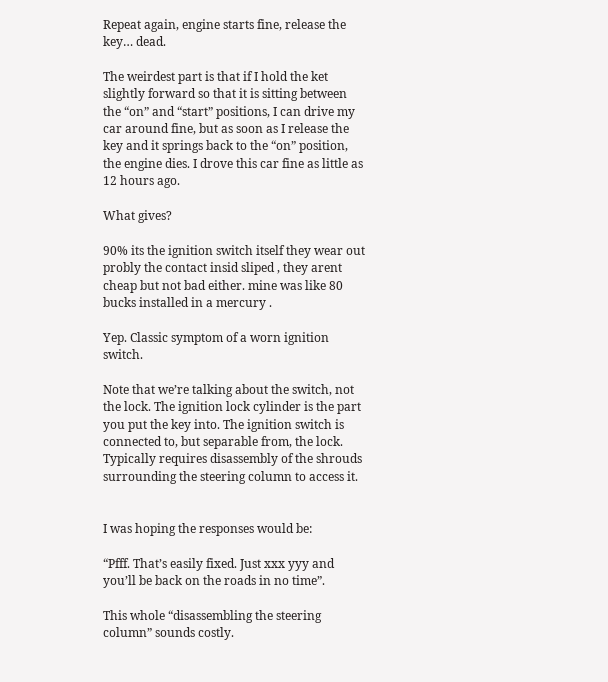Repeat again, engine starts fine, release the key… dead.

The weirdest part is that if I hold the ket slightly forward so that it is sitting between the “on” and “start” positions, I can drive my car around fine, but as soon as I release the key and it springs back to the “on” position, the engine dies. I drove this car fine as little as 12 hours ago.

What gives?

90% its the ignition switch itself they wear out probly the contact insid sliped , they arent cheap but not bad either. mine was like 80 bucks installed in a mercury .

Yep. Classic symptom of a worn ignition switch.

Note that we’re talking about the switch, not the lock. The ignition lock cylinder is the part you put the key into. The ignition switch is connected to, but separable from, the lock. Typically requires disassembly of the shrouds surrounding the steering column to access it.


I was hoping the responses would be:

“Pfff. That’s easily fixed. Just xxx yyy and you’ll be back on the roads in no time”.

This whole “disassembling the steering column” sounds costly.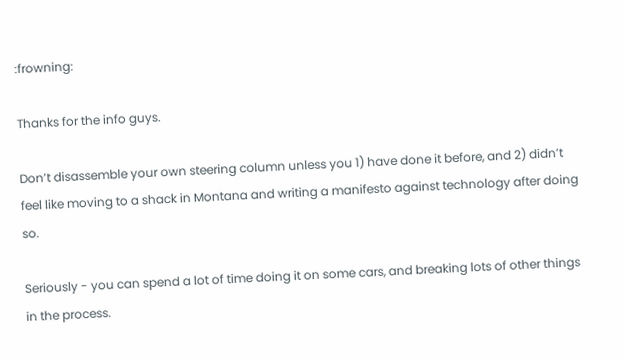:frowning:

Thanks for the info guys.

Don’t disassemble your own steering column unless you 1) have done it before, and 2) didn’t feel like moving to a shack in Montana and writing a manifesto against technology after doing so.

Seriously - you can spend a lot of time doing it on some cars, and breaking lots of other things in the process.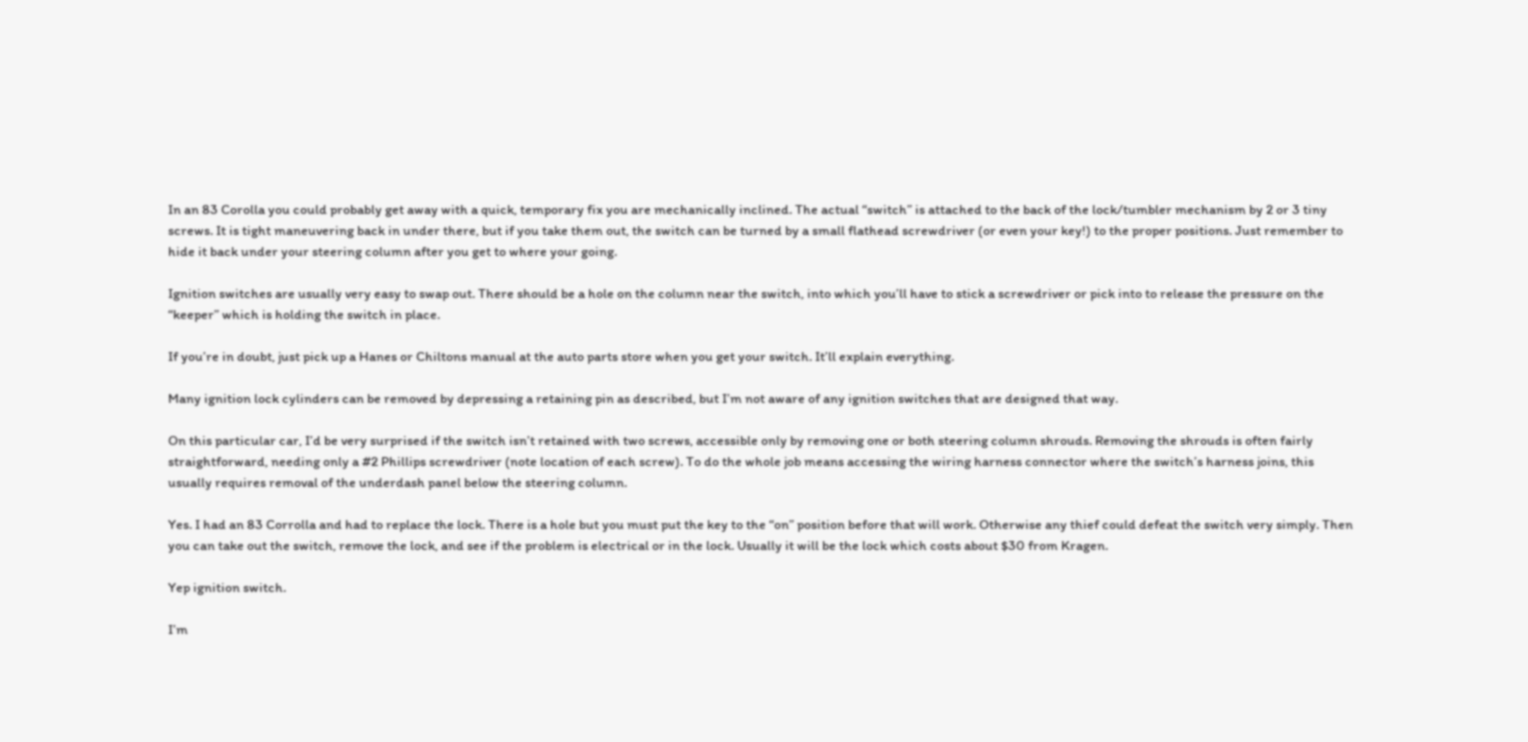In an 83 Corolla you could probably get away with a quick, temporary fix you are mechanically inclined. The actual “switch” is attached to the back of the lock/tumbler mechanism by 2 or 3 tiny screws. It is tight maneuvering back in under there, but if you take them out, the switch can be turned by a small flathead screwdriver (or even your key!) to the proper positions. Just remember to hide it back under your steering column after you get to where your going.

Ignition switches are usually very easy to swap out. There should be a hole on the column near the switch, into which you’ll have to stick a screwdriver or pick into to release the pressure on the “keeper” which is holding the switch in place.

If you’re in doubt, just pick up a Hanes or Chiltons manual at the auto parts store when you get your switch. It’ll explain everything.

Many ignition lock cylinders can be removed by depressing a retaining pin as described, but I’m not aware of any ignition switches that are designed that way.

On this particular car, I’d be very surprised if the switch isn’t retained with two screws, accessible only by removing one or both steering column shrouds. Removing the shrouds is often fairly straightforward, needing only a #2 Phillips screwdriver (note location of each screw). To do the whole job means accessing the wiring harness connector where the switch’s harness joins, this usually requires removal of the underdash panel below the steering column.

Yes. I had an 83 Corrolla and had to replace the lock. There is a hole but you must put the key to the “on” position before that will work. Otherwise any thief could defeat the switch very simply. Then you can take out the switch, remove the lock, and see if the problem is electrical or in the lock. Usually it will be the lock which costs about $30 from Kragen.

Yep ignition switch.

I’m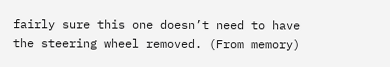fairly sure this one doesn’t need to have the steering wheel removed. (From memory)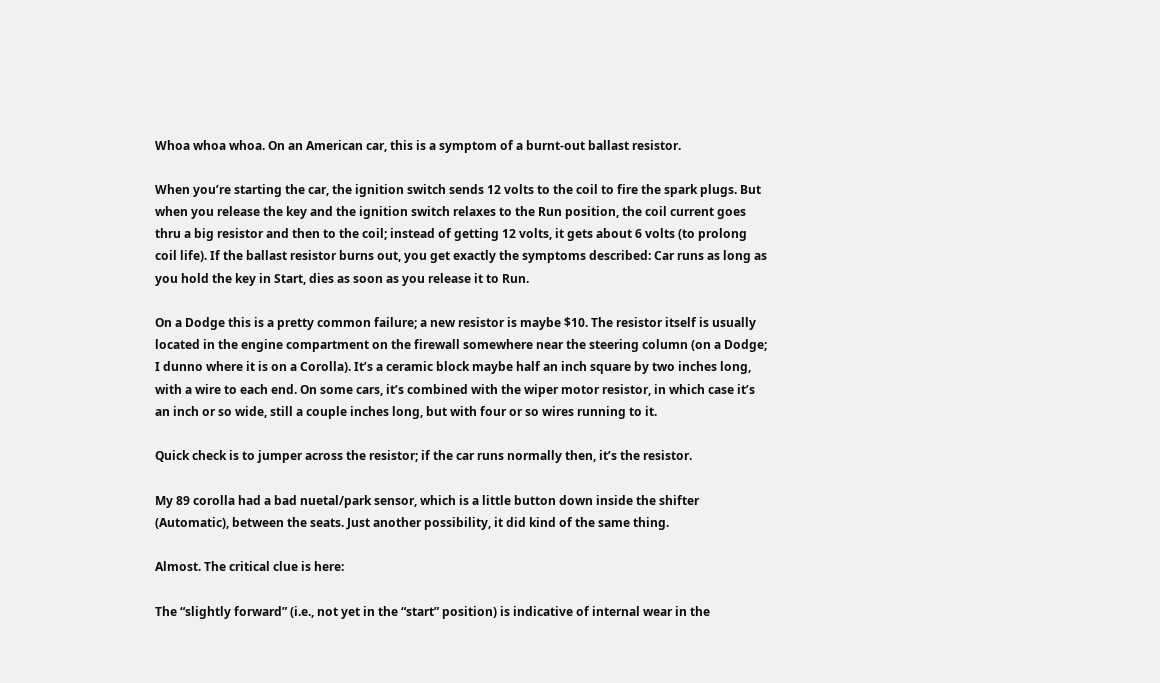Whoa whoa whoa. On an American car, this is a symptom of a burnt-out ballast resistor.

When you’re starting the car, the ignition switch sends 12 volts to the coil to fire the spark plugs. But when you release the key and the ignition switch relaxes to the Run position, the coil current goes thru a big resistor and then to the coil; instead of getting 12 volts, it gets about 6 volts (to prolong coil life). If the ballast resistor burns out, you get exactly the symptoms described: Car runs as long as you hold the key in Start, dies as soon as you release it to Run.

On a Dodge this is a pretty common failure; a new resistor is maybe $10. The resistor itself is usually located in the engine compartment on the firewall somewhere near the steering column (on a Dodge; I dunno where it is on a Corolla). It’s a ceramic block maybe half an inch square by two inches long, with a wire to each end. On some cars, it’s combined with the wiper motor resistor, in which case it’s an inch or so wide, still a couple inches long, but with four or so wires running to it.

Quick check is to jumper across the resistor; if the car runs normally then, it’s the resistor.

My 89 corolla had a bad nuetal/park sensor, which is a little button down inside the shifter (Automatic), between the seats. Just another possibility, it did kind of the same thing.

Almost. The critical clue is here:

The “slightly forward” (i.e., not yet in the “start” position) is indicative of internal wear in the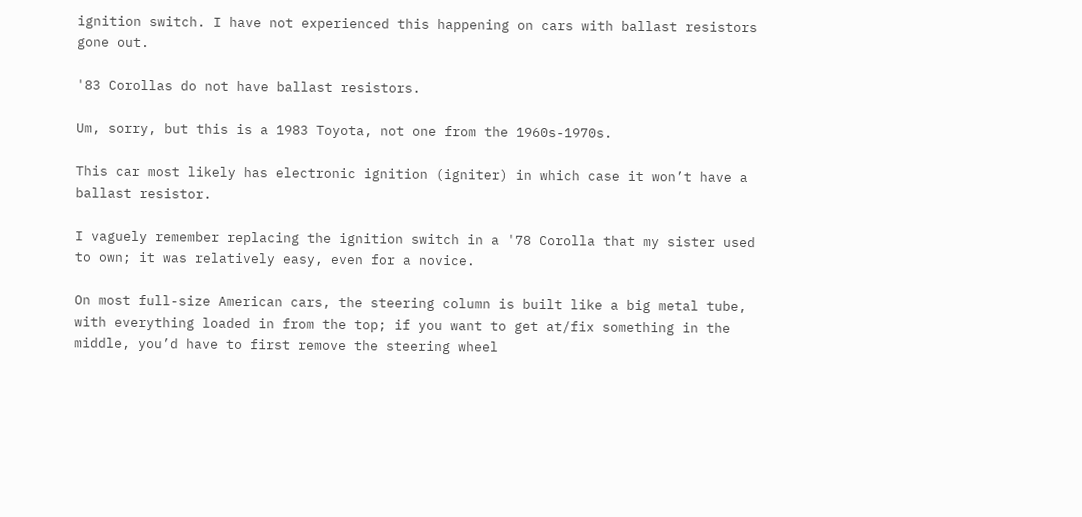ignition switch. I have not experienced this happening on cars with ballast resistors gone out.

'83 Corollas do not have ballast resistors.

Um, sorry, but this is a 1983 Toyota, not one from the 1960s-1970s.

This car most likely has electronic ignition (igniter) in which case it won’t have a ballast resistor.

I vaguely remember replacing the ignition switch in a '78 Corolla that my sister used to own; it was relatively easy, even for a novice.

On most full-size American cars, the steering column is built like a big metal tube, with everything loaded in from the top; if you want to get at/fix something in the middle, you’d have to first remove the steering wheel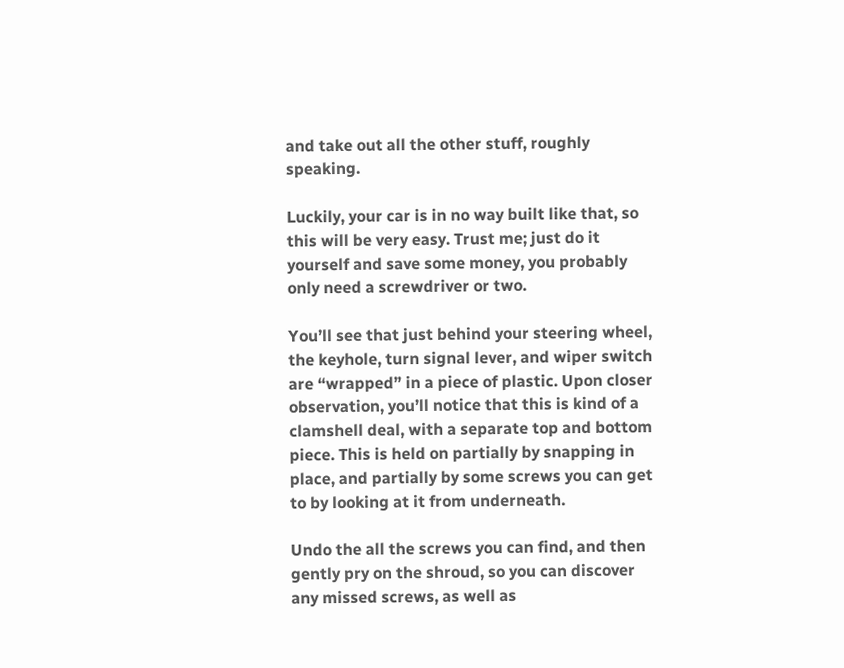and take out all the other stuff, roughly speaking.

Luckily, your car is in no way built like that, so this will be very easy. Trust me; just do it yourself and save some money, you probably only need a screwdriver or two.

You’ll see that just behind your steering wheel, the keyhole, turn signal lever, and wiper switch are “wrapped” in a piece of plastic. Upon closer observation, you’ll notice that this is kind of a clamshell deal, with a separate top and bottom piece. This is held on partially by snapping in place, and partially by some screws you can get to by looking at it from underneath.

Undo the all the screws you can find, and then gently pry on the shroud, so you can discover any missed screws, as well as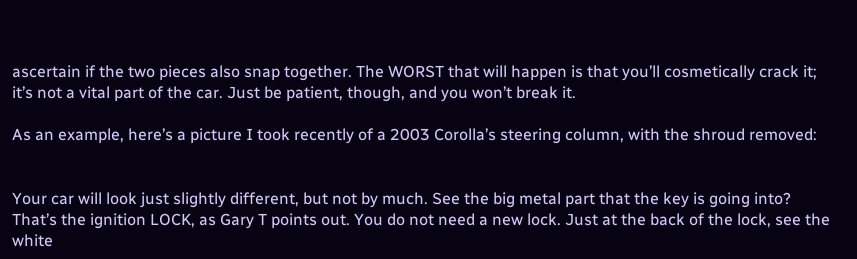ascertain if the two pieces also snap together. The WORST that will happen is that you’ll cosmetically crack it; it’s not a vital part of the car. Just be patient, though, and you won’t break it.

As an example, here’s a picture I took recently of a 2003 Corolla’s steering column, with the shroud removed:


Your car will look just slightly different, but not by much. See the big metal part that the key is going into? That’s the ignition LOCK, as Gary T points out. You do not need a new lock. Just at the back of the lock, see the white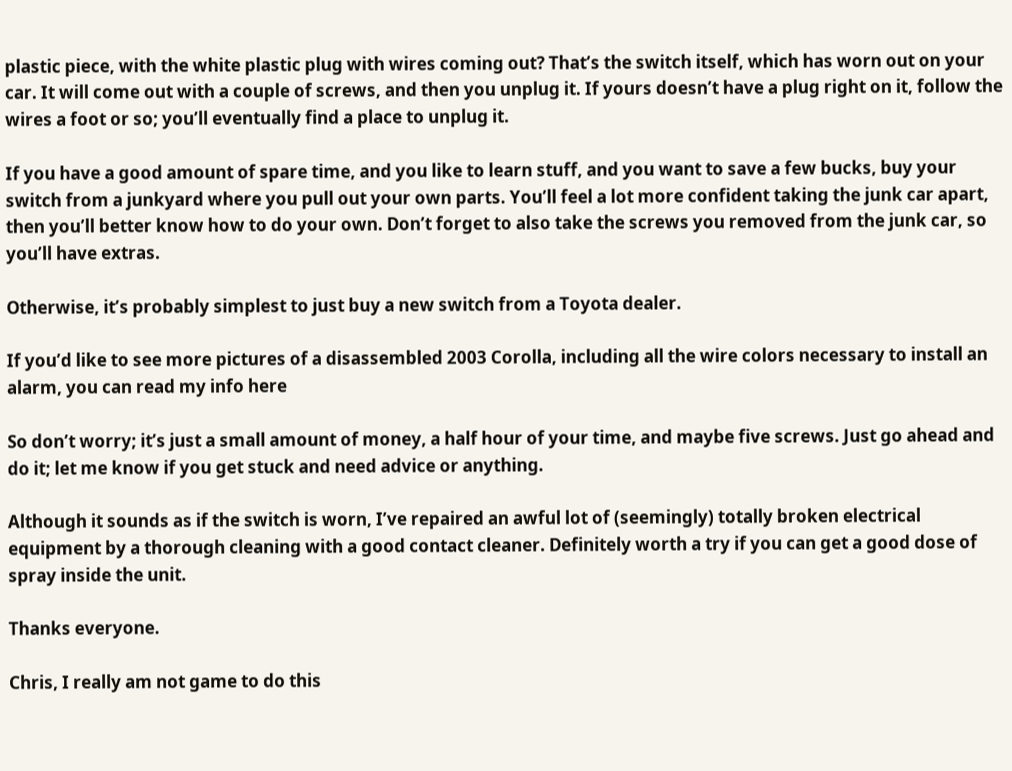plastic piece, with the white plastic plug with wires coming out? That’s the switch itself, which has worn out on your car. It will come out with a couple of screws, and then you unplug it. If yours doesn’t have a plug right on it, follow the wires a foot or so; you’ll eventually find a place to unplug it.

If you have a good amount of spare time, and you like to learn stuff, and you want to save a few bucks, buy your switch from a junkyard where you pull out your own parts. You’ll feel a lot more confident taking the junk car apart, then you’ll better know how to do your own. Don’t forget to also take the screws you removed from the junk car, so you’ll have extras.

Otherwise, it’s probably simplest to just buy a new switch from a Toyota dealer.

If you’d like to see more pictures of a disassembled 2003 Corolla, including all the wire colors necessary to install an alarm, you can read my info here

So don’t worry; it’s just a small amount of money, a half hour of your time, and maybe five screws. Just go ahead and do it; let me know if you get stuck and need advice or anything.

Although it sounds as if the switch is worn, I’ve repaired an awful lot of (seemingly) totally broken electrical equipment by a thorough cleaning with a good contact cleaner. Definitely worth a try if you can get a good dose of spray inside the unit.

Thanks everyone.

Chris, I really am not game to do this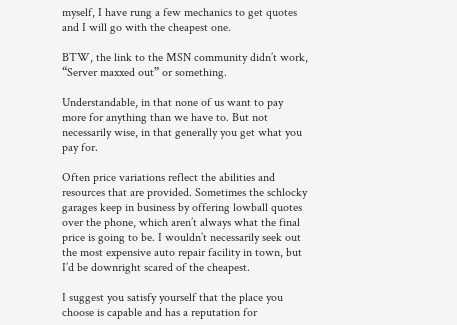myself, I have rung a few mechanics to get quotes and I will go with the cheapest one.

BTW, the link to the MSN community didn’t work, “Server maxxed out” or something.

Understandable, in that none of us want to pay more for anything than we have to. But not necessarily wise, in that generally you get what you pay for.

Often price variations reflect the abilities and resources that are provided. Sometimes the schlocky garages keep in business by offering lowball quotes over the phone, which aren’t always what the final price is going to be. I wouldn’t necessarily seek out the most expensive auto repair facility in town, but I’d be downright scared of the cheapest.

I suggest you satisfy yourself that the place you choose is capable and has a reputation for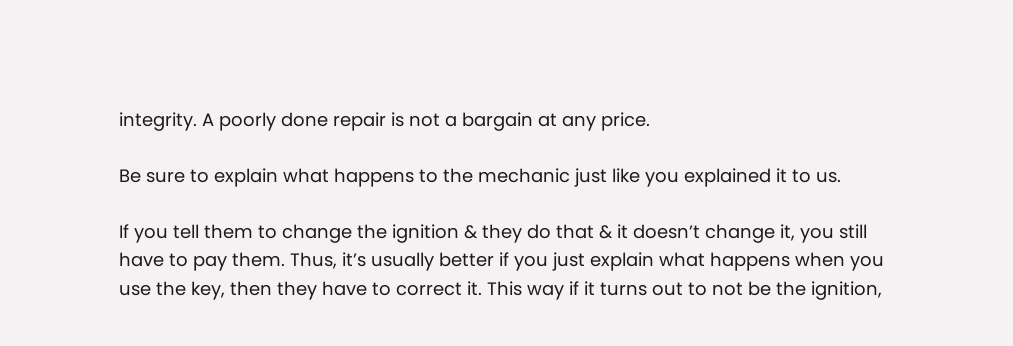integrity. A poorly done repair is not a bargain at any price.

Be sure to explain what happens to the mechanic just like you explained it to us.

If you tell them to change the ignition & they do that & it doesn’t change it, you still
have to pay them. Thus, it’s usually better if you just explain what happens when you
use the key, then they have to correct it. This way if it turns out to not be the ignition,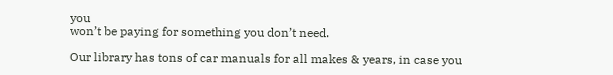you
won’t be paying for something you don’t need.

Our library has tons of car manuals for all makes & years, in case you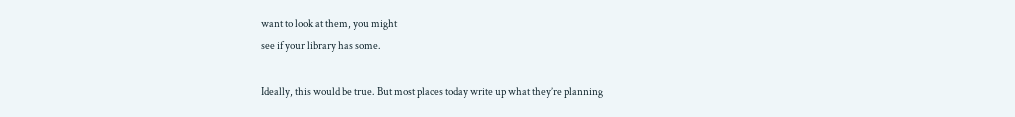want to look at them, you might
see if your library has some.

Ideally, this would be true. But most places today write up what they’re planning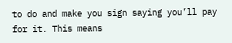to do and make you sign saying you’ll pay for it. This means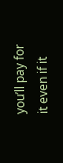you’ll pay for it even if it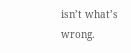isn’t what’s wrong.